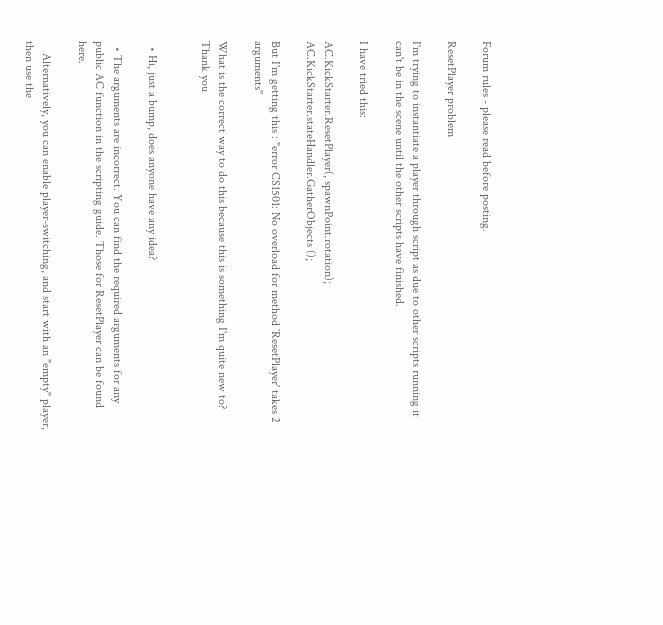Forum rules - please read before posting.

ResetPlayer problem

I'm trying to instantiate a player through script as due to other scripts running it can't be in the scene until the other scripts have finished.

I have tried this:

AC.KickStarter.ResetPlayer(, spawnPoint.rotation);
AC.KickStarter.stateHandler.GatherObjects ();

But I'm getting this : "error CS1501: No overload for method `ResetPlayer' takes 2 arguments"

What is the correct way to do this because this is something I'm quite new to?
Thank you


  • Hi, just a bump, does anyone have any idea?

  • The arguments are incorrect. You can find the required arguments for any public AC function in the scripting guide. Those for ResetPlayer can be found here.

    Alternatively, you can enable player-switching, and start with an "empty" player, then use the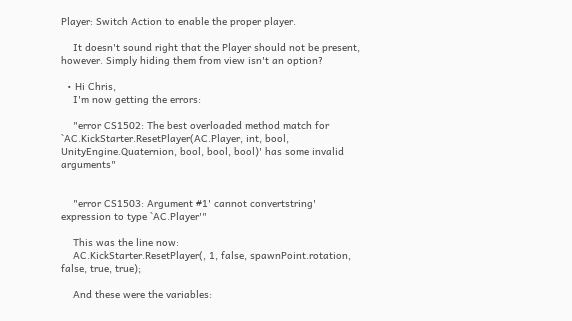Player: Switch Action to enable the proper player.

    It doesn't sound right that the Player should not be present, however. Simply hiding them from view isn't an option?

  • Hi Chris,
    I'm now getting the errors:

    "error CS1502: The best overloaded method match for `AC.KickStarter.ResetPlayer(AC.Player, int, bool, UnityEngine.Quaternion, bool, bool, bool)' has some invalid arguments"


    "error CS1503: Argument #1' cannot convertstring' expression to type `AC.Player'"

    This was the line now:
    AC.KickStarter.ResetPlayer(, 1, false, spawnPoint.rotation, false, true, true);

    And these were the variables: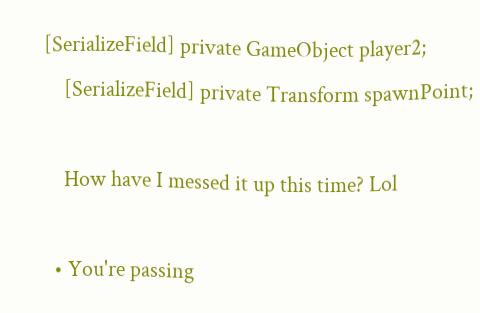[SerializeField] private GameObject player2;
    [SerializeField] private Transform spawnPoint;

    How have I messed it up this time? Lol

  • You're passing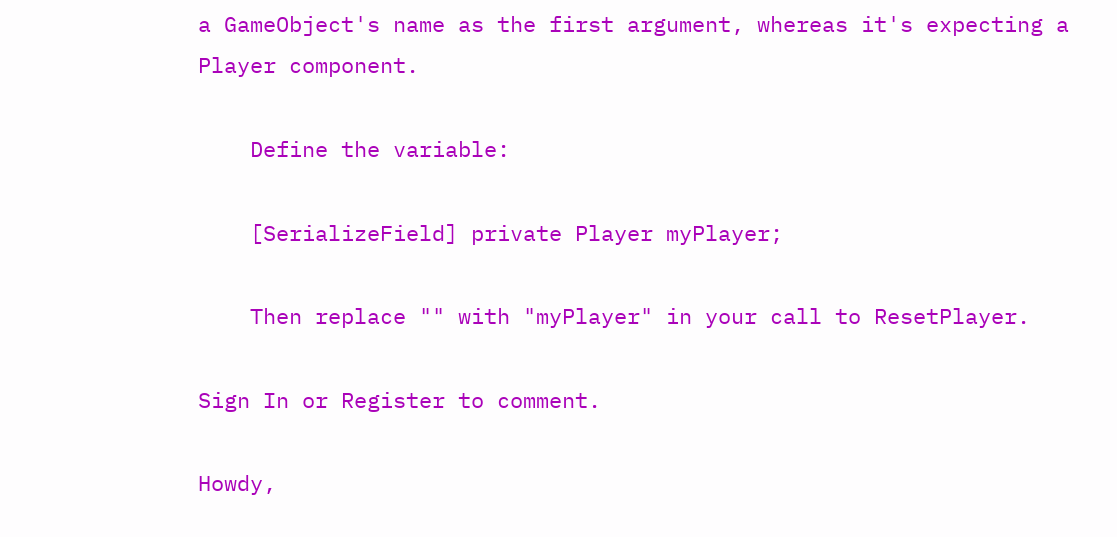a GameObject's name as the first argument, whereas it's expecting a Player component.

    Define the variable:

    [SerializeField] private Player myPlayer;

    Then replace "" with "myPlayer" in your call to ResetPlayer.

Sign In or Register to comment.

Howdy,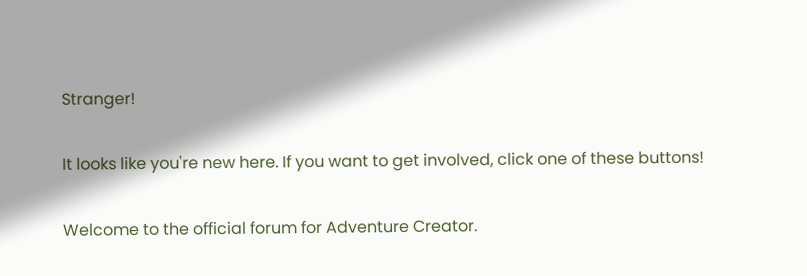Stranger!

It looks like you're new here. If you want to get involved, click one of these buttons!

Welcome to the official forum for Adventure Creator.